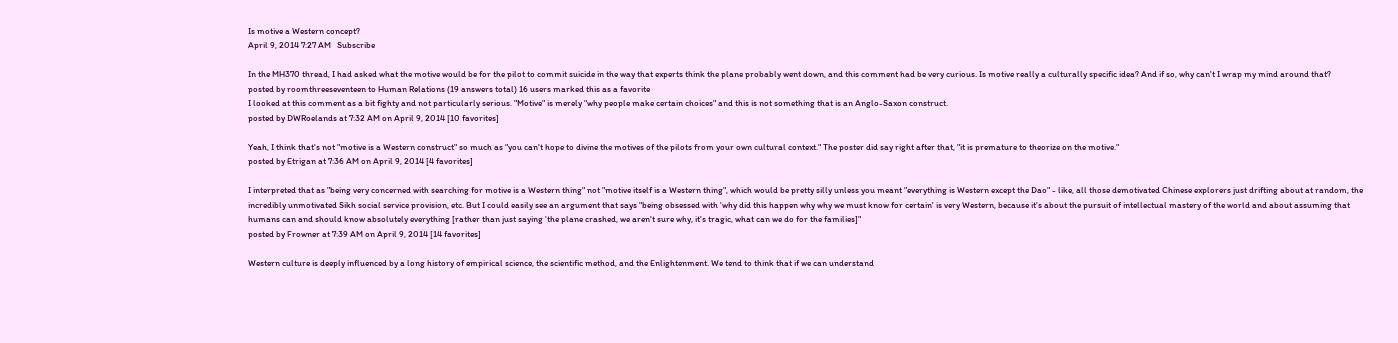Is motive a Western concept?
April 9, 2014 7:27 AM   Subscribe

In the MH370 thread, I had asked what the motive would be for the pilot to commit suicide in the way that experts think the plane probably went down, and this comment had be very curious. Is motive really a culturally specific idea? And if so, why can't I wrap my mind around that?
posted by roomthreeseventeen to Human Relations (19 answers total) 16 users marked this as a favorite
I looked at this comment as a bit fighty and not particularly serious. "Motive" is merely "why people make certain choices" and this is not something that is an Anglo-Saxon construct.
posted by DWRoelands at 7:32 AM on April 9, 2014 [10 favorites]

Yeah, I think that's not "motive is a Western construct" so much as "you can't hope to divine the motives of the pilots from your own cultural context." The poster did say right after that, "it is premature to theorize on the motive."
posted by Etrigan at 7:36 AM on April 9, 2014 [4 favorites]

I interpreted that as "being very concerned with searching for motive is a Western thing" not "motive itself is a Western thing", which would be pretty silly unless you meant "everything is Western except the Dao" - like, all those demotivated Chinese explorers just drifting about at random, the incredibly unmotivated Sikh social service provision, etc. But I could easily see an argument that says "being obsessed with 'why did this happen why why we must know for certain' is very Western, because it's about the pursuit of intellectual mastery of the world and about assuming that humans can and should know absolutely everything [rather than just saying 'the plane crashed, we aren't sure why, it's tragic, what can we do for the families]"
posted by Frowner at 7:39 AM on April 9, 2014 [14 favorites]

Western culture is deeply influenced by a long history of empirical science, the scientific method, and the Enlightenment. We tend to think that if we can understand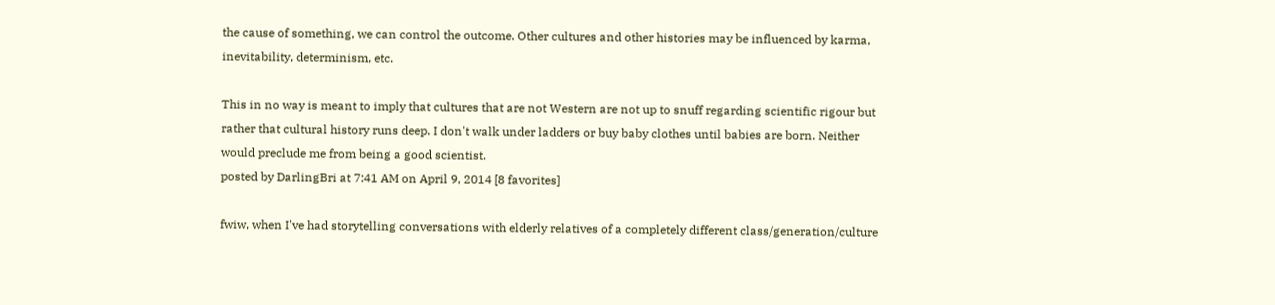the cause of something, we can control the outcome. Other cultures and other histories may be influenced by karma, inevitability, determinism, etc.

This in no way is meant to imply that cultures that are not Western are not up to snuff regarding scientific rigour but rather that cultural history runs deep. I don't walk under ladders or buy baby clothes until babies are born. Neither would preclude me from being a good scientist.
posted by DarlingBri at 7:41 AM on April 9, 2014 [8 favorites]

fwiw, when I've had storytelling conversations with elderly relatives of a completely different class/generation/culture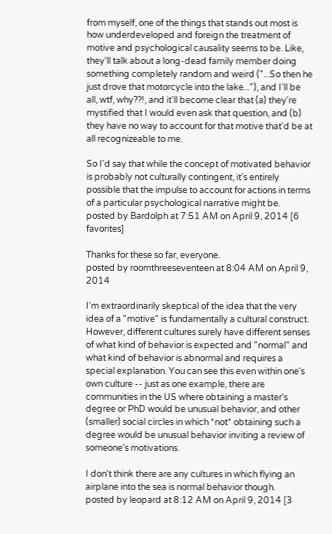from myself, one of the things that stands out most is how underdeveloped and foreign the treatment of motive and psychological causality seems to be. Like, they'll talk about a long-dead family member doing something completely random and weird ("...So then he just drove that motorcycle into the lake..."), and I'll be all, wtf, why??!, and it'll become clear that (a) they're mystified that I would even ask that question, and (b) they have no way to account for that motive that'd be at all recognizeable to me.

So I'd say that while the concept of motivated behavior is probably not culturally contingent, it's entirely possible that the impulse to account for actions in terms of a particular psychological narrative might be.
posted by Bardolph at 7:51 AM on April 9, 2014 [6 favorites]

Thanks for these so far, everyone.
posted by roomthreeseventeen at 8:04 AM on April 9, 2014

I'm extraordinarily skeptical of the idea that the very idea of a "motive" is fundamentally a cultural construct. However, different cultures surely have different senses of what kind of behavior is expected and "normal" and what kind of behavior is abnormal and requires a special explanation. You can see this even within one's own culture -- just as one example, there are communities in the US where obtaining a master's degree or PhD would be unusual behavior, and other (smaller) social circles in which *not* obtaining such a degree would be unusual behavior inviting a review of someone's motivations.

I don't think there are any cultures in which flying an airplane into the sea is normal behavior though.
posted by leopard at 8:12 AM on April 9, 2014 [3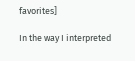favorites]

In the way I interpreted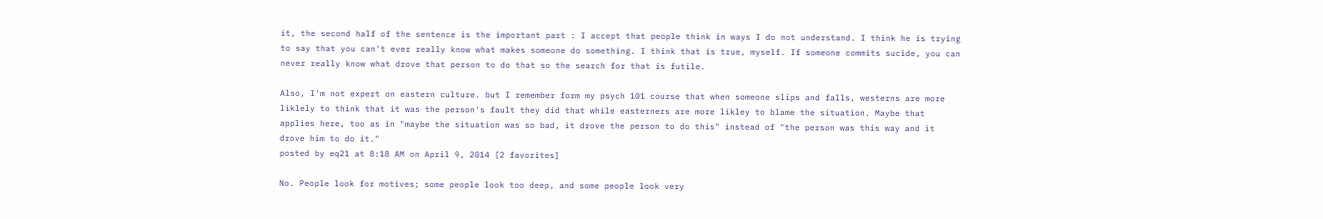it, the second half of the sentence is the important part : I accept that people think in ways I do not understand. I think he is trying to say that you can't ever really know what makes someone do something. I think that is true, myself. If someone commits sucide, you can never really know what drove that person to do that so the search for that is futile.

Also, I'm not expert on eastern culture. but I remember form my psych 101 course that when someone slips and falls, westerns are more liklely to think that it was the person's fault they did that while easterners are more likley to blame the situation. Maybe that applies here, too as in "maybe the situation was so bad, it drove the person to do this" instead of "the person was this way and it drove him to do it."
posted by eq21 at 8:18 AM on April 9, 2014 [2 favorites]

No. People look for motives; some people look too deep, and some people look very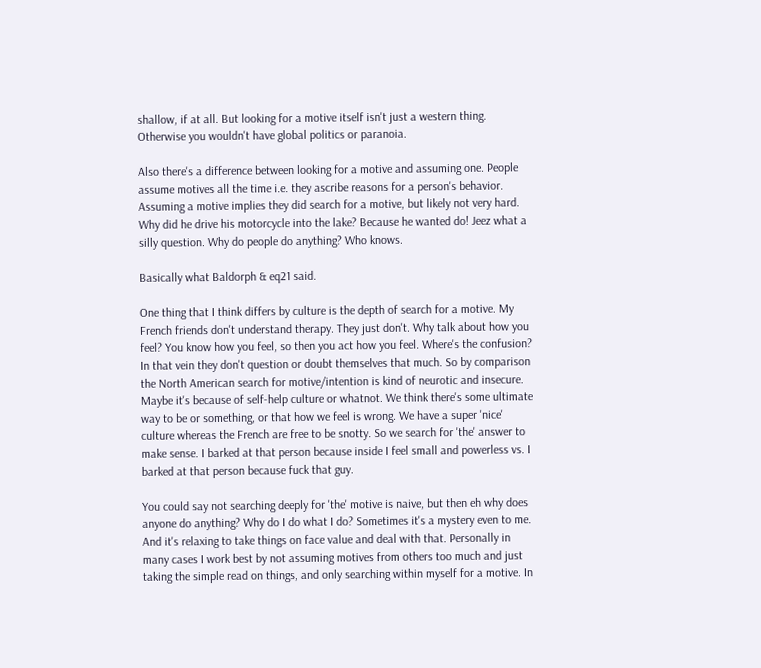shallow, if at all. But looking for a motive itself isn't just a western thing. Otherwise you wouldn't have global politics or paranoia.

Also there's a difference between looking for a motive and assuming one. People assume motives all the time i.e. they ascribe reasons for a person's behavior. Assuming a motive implies they did search for a motive, but likely not very hard. Why did he drive his motorcycle into the lake? Because he wanted do! Jeez what a silly question. Why do people do anything? Who knows.

Basically what Baldorph & eq21 said.

One thing that I think differs by culture is the depth of search for a motive. My French friends don't understand therapy. They just don't. Why talk about how you feel? You know how you feel, so then you act how you feel. Where's the confusion? In that vein they don't question or doubt themselves that much. So by comparison the North American search for motive/intention is kind of neurotic and insecure. Maybe it's because of self-help culture or whatnot. We think there's some ultimate way to be or something, or that how we feel is wrong. We have a super 'nice' culture whereas the French are free to be snotty. So we search for 'the' answer to make sense. I barked at that person because inside I feel small and powerless vs. I barked at that person because fuck that guy.

You could say not searching deeply for 'the' motive is naive, but then eh why does anyone do anything? Why do I do what I do? Sometimes it's a mystery even to me. And it's relaxing to take things on face value and deal with that. Personally in many cases I work best by not assuming motives from others too much and just taking the simple read on things, and only searching within myself for a motive. In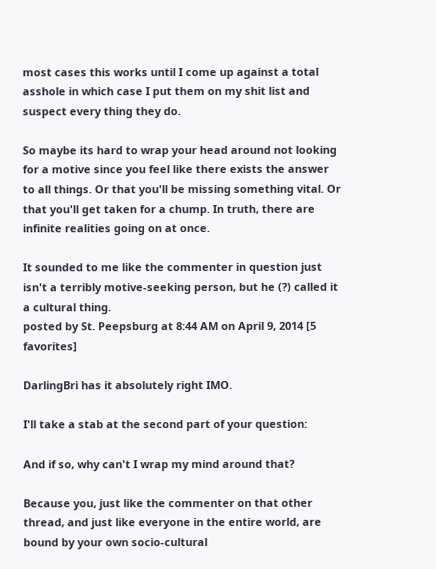most cases this works until I come up against a total asshole in which case I put them on my shit list and suspect every thing they do.

So maybe its hard to wrap your head around not looking for a motive since you feel like there exists the answer to all things. Or that you'll be missing something vital. Or that you'll get taken for a chump. In truth, there are infinite realities going on at once.

It sounded to me like the commenter in question just isn't a terribly motive-seeking person, but he (?) called it a cultural thing.
posted by St. Peepsburg at 8:44 AM on April 9, 2014 [5 favorites]

DarlingBri has it absolutely right IMO.

I'll take a stab at the second part of your question:

And if so, why can't I wrap my mind around that?

Because you, just like the commenter on that other thread, and just like everyone in the entire world, are bound by your own socio-cultural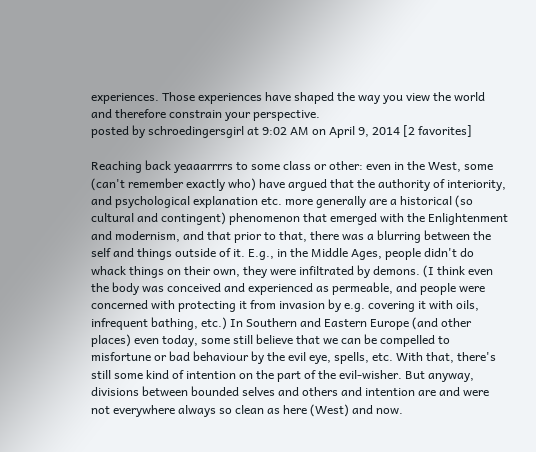experiences. Those experiences have shaped the way you view the world and therefore constrain your perspective.
posted by schroedingersgirl at 9:02 AM on April 9, 2014 [2 favorites]

Reaching back yeaaarrrrs to some class or other: even in the West, some (can't remember exactly who) have argued that the authority of interiority, and psychological explanation etc. more generally are a historical (so cultural and contingent) phenomenon that emerged with the Enlightenment and modernism, and that prior to that, there was a blurring between the self and things outside of it. E.g., in the Middle Ages, people didn't do whack things on their own, they were infiltrated by demons. (I think even the body was conceived and experienced as permeable, and people were concerned with protecting it from invasion by e.g. covering it with oils, infrequent bathing, etc.) In Southern and Eastern Europe (and other places) even today, some still believe that we can be compelled to misfortune or bad behaviour by the evil eye, spells, etc. With that, there's still some kind of intention on the part of the evil-wisher. But anyway, divisions between bounded selves and others and intention are and were not everywhere always so clean as here (West) and now.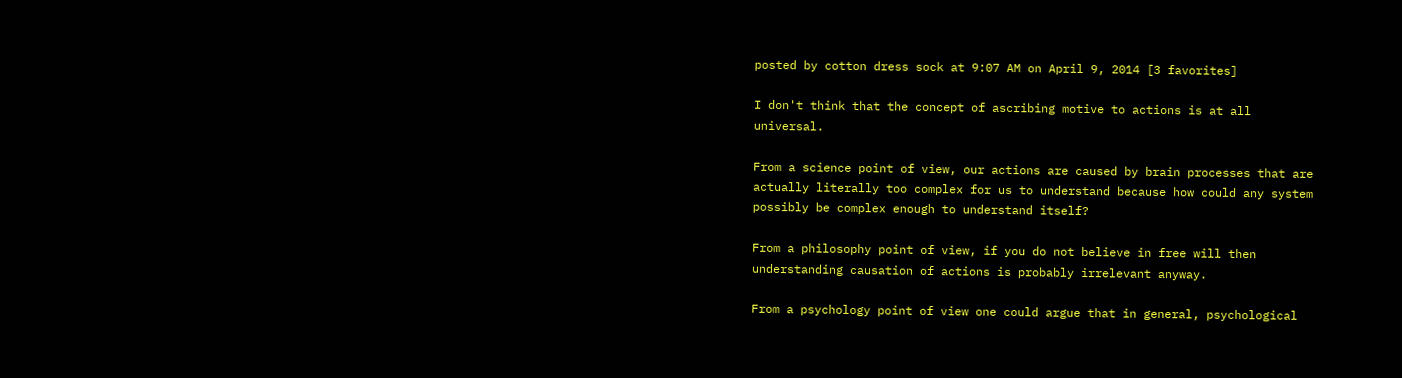posted by cotton dress sock at 9:07 AM on April 9, 2014 [3 favorites]

I don't think that the concept of ascribing motive to actions is at all universal.

From a science point of view, our actions are caused by brain processes that are actually literally too complex for us to understand because how could any system possibly be complex enough to understand itself?

From a philosophy point of view, if you do not believe in free will then understanding causation of actions is probably irrelevant anyway.

From a psychology point of view one could argue that in general, psychological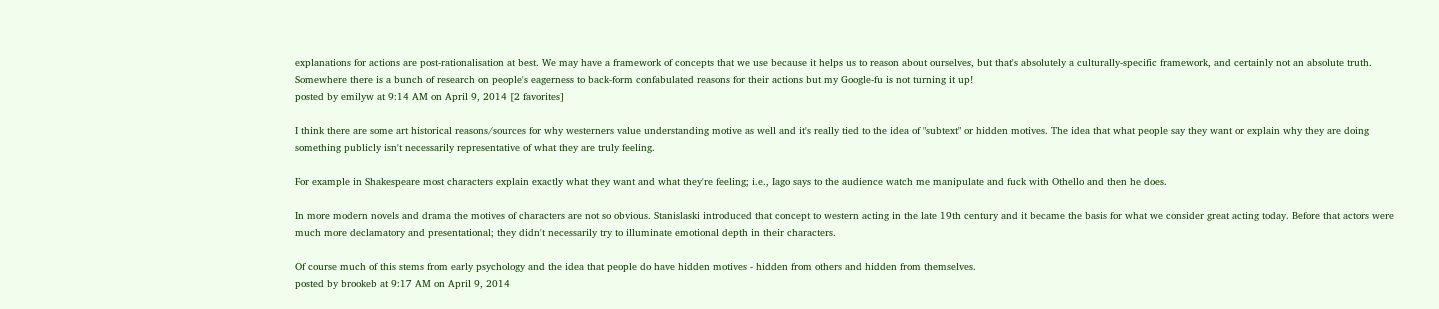explanations for actions are post-rationalisation at best. We may have a framework of concepts that we use because it helps us to reason about ourselves, but that's absolutely a culturally-specific framework, and certainly not an absolute truth. Somewhere there is a bunch of research on people's eagerness to back-form confabulated reasons for their actions but my Google-fu is not turning it up!
posted by emilyw at 9:14 AM on April 9, 2014 [2 favorites]

I think there are some art historical reasons/sources for why westerners value understanding motive as well and it's really tied to the idea of "subtext" or hidden motives. The idea that what people say they want or explain why they are doing something publicly isn't necessarily representative of what they are truly feeling.

For example in Shakespeare most characters explain exactly what they want and what they're feeling; i.e., Iago says to the audience watch me manipulate and fuck with Othello and then he does.

In more modern novels and drama the motives of characters are not so obvious. Stanislaski introduced that concept to western acting in the late 19th century and it became the basis for what we consider great acting today. Before that actors were much more declamatory and presentational; they didn't necessarily try to illuminate emotional depth in their characters.

Of course much of this stems from early psychology and the idea that people do have hidden motives - hidden from others and hidden from themselves.
posted by brookeb at 9:17 AM on April 9, 2014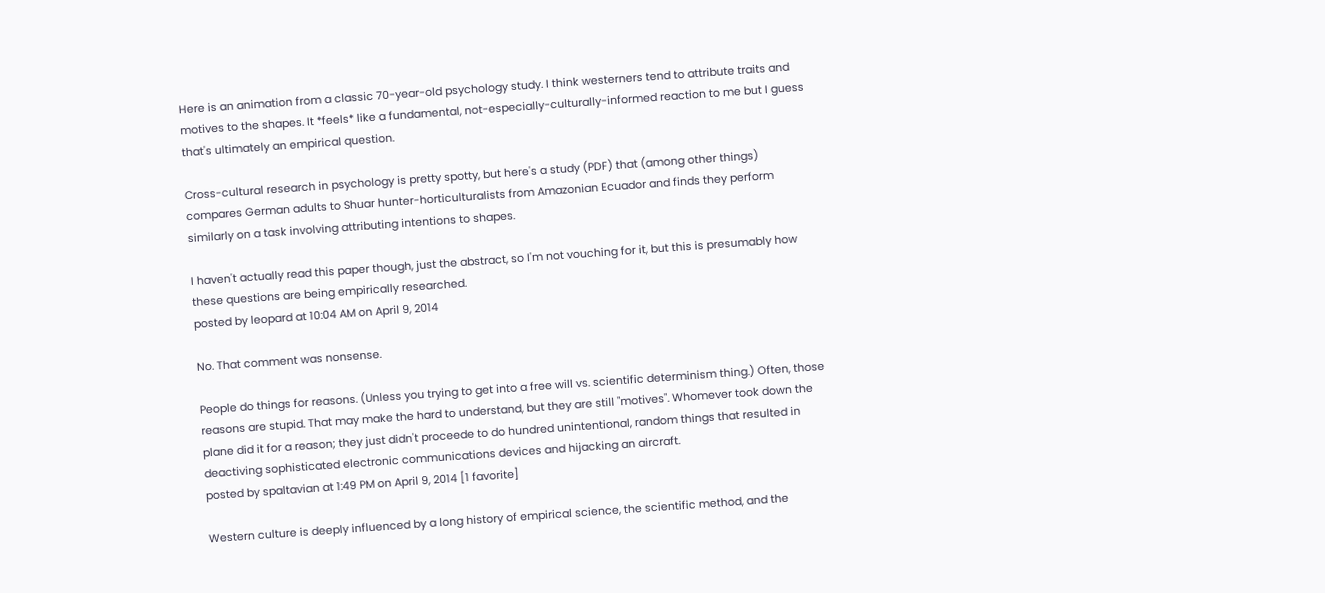Here is an animation from a classic 70-year-old psychology study. I think westerners tend to attribute traits and motives to the shapes. It *feels* like a fundamental, not-especially-culturally-informed reaction to me but I guess that's ultimately an empirical question.

Cross-cultural research in psychology is pretty spotty, but here's a study (PDF) that (among other things) compares German adults to Shuar hunter-horticulturalists from Amazonian Ecuador and finds they perform similarly on a task involving attributing intentions to shapes.

I haven't actually read this paper though, just the abstract, so I'm not vouching for it, but this is presumably how these questions are being empirically researched.
posted by leopard at 10:04 AM on April 9, 2014

No. That comment was nonsense.

People do things for reasons. (Unless you trying to get into a free will vs. scientific determinism thing.) Often, those reasons are stupid. That may make the hard to understand, but they are still "motives". Whomever took down the plane did it for a reason; they just didn't proceede to do hundred unintentional, random things that resulted in deactiving sophisticated electronic communications devices and hijacking an aircraft.
posted by spaltavian at 1:49 PM on April 9, 2014 [1 favorite]

Western culture is deeply influenced by a long history of empirical science, the scientific method, and the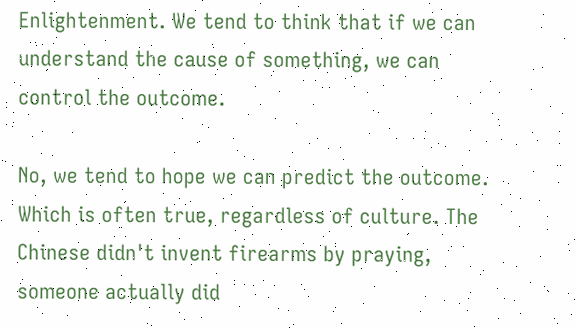Enlightenment. We tend to think that if we can understand the cause of something, we can control the outcome.

No, we tend to hope we can predict the outcome. Which is often true, regardless of culture. The Chinese didn't invent firearms by praying, someone actually did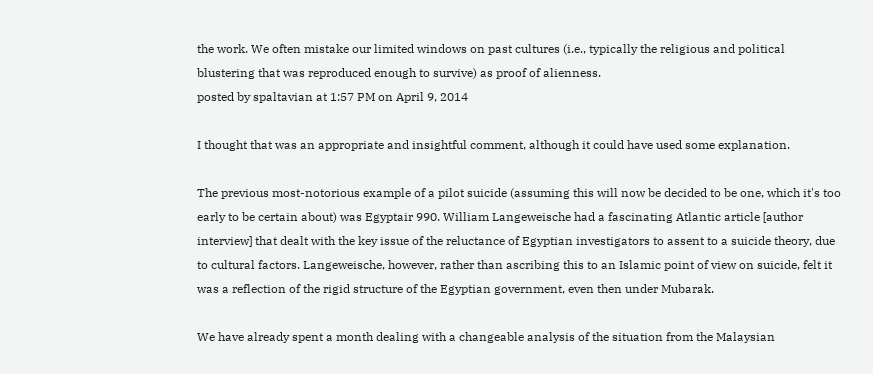the work. We often mistake our limited windows on past cultures (i.e., typically the religious and political blustering that was reproduced enough to survive) as proof of alienness.
posted by spaltavian at 1:57 PM on April 9, 2014

I thought that was an appropriate and insightful comment, although it could have used some explanation.

The previous most-notorious example of a pilot suicide (assuming this will now be decided to be one, which it's too early to be certain about) was Egyptair 990. William Langeweische had a fascinating Atlantic article [author interview] that dealt with the key issue of the reluctance of Egyptian investigators to assent to a suicide theory, due to cultural factors. Langeweische, however, rather than ascribing this to an Islamic point of view on suicide, felt it was a reflection of the rigid structure of the Egyptian government, even then under Mubarak.

We have already spent a month dealing with a changeable analysis of the situation from the Malaysian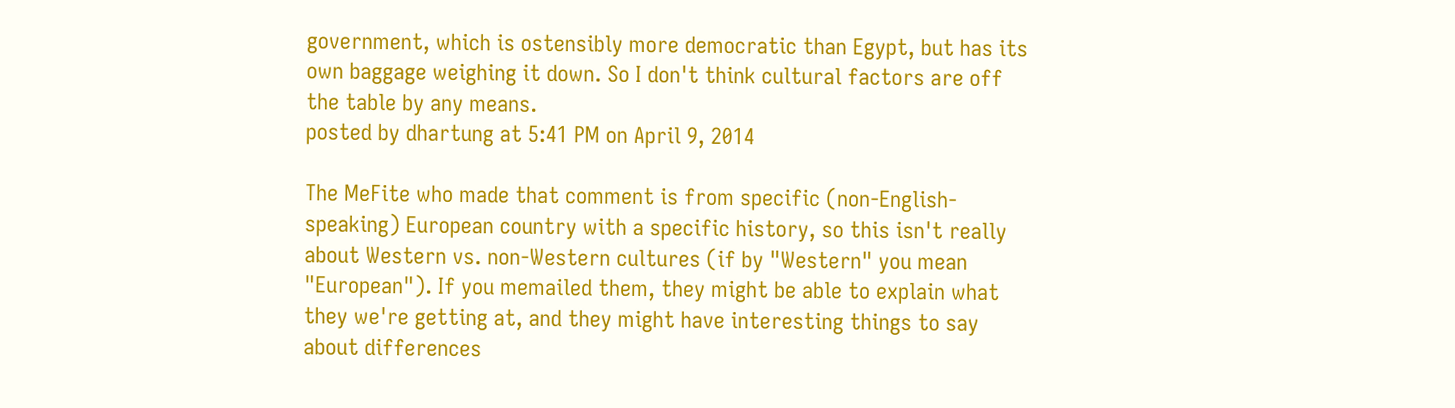government, which is ostensibly more democratic than Egypt, but has its own baggage weighing it down. So I don't think cultural factors are off the table by any means.
posted by dhartung at 5:41 PM on April 9, 2014

The MeFite who made that comment is from specific (non-English-speaking) European country with a specific history, so this isn't really about Western vs. non-Western cultures (if by "Western" you mean "European"). If you memailed them, they might be able to explain what they we're getting at, and they might have interesting things to say about differences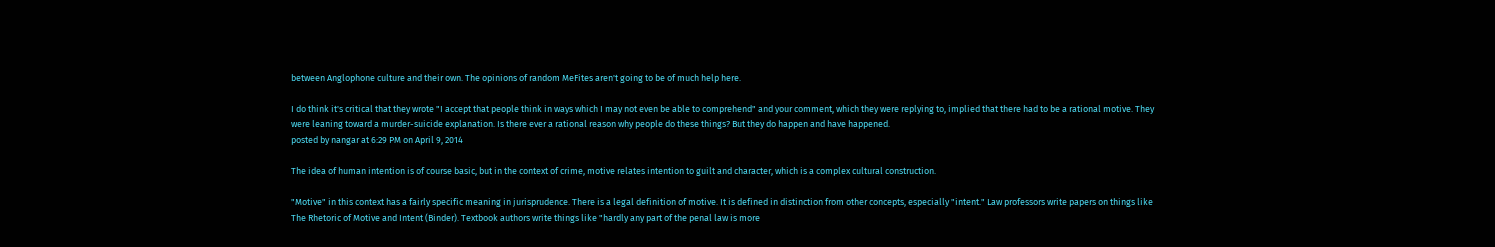between Anglophone culture and their own. The opinions of random MeFites aren't going to be of much help here.

I do think it's critical that they wrote "I accept that people think in ways which I may not even be able to comprehend" and your comment, which they were replying to, implied that there had to be a rational motive. They were leaning toward a murder-suicide explanation. Is there ever a rational reason why people do these things? But they do happen and have happened.
posted by nangar at 6:29 PM on April 9, 2014

The idea of human intention is of course basic, but in the context of crime, motive relates intention to guilt and character, which is a complex cultural construction.

"Motive" in this context has a fairly specific meaning in jurisprudence. There is a legal definition of motive. It is defined in distinction from other concepts, especially "intent." Law professors write papers on things like The Rhetoric of Motive and Intent (Binder). Textbook authors write things like "hardly any part of the penal law is more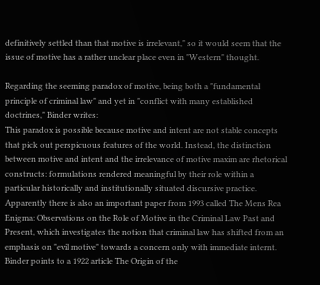definitively settled than that motive is irrelevant," so it would seem that the issue of motive has a rather unclear place even in "Western" thought.

Regarding the seeming paradox of motive, being both a "fundamental principle of criminal law" and yet in "conflict with many established doctrines," Binder writes:
This paradox is possible because motive and intent are not stable concepts that pick out perspicuous features of the world. Instead, the distinction between motive and intent and the irrelevance of motive maxim are rhetorical constructs: formulations rendered meaningful by their role within a particular historically and institutionally situated discursive practice.
Apparently there is also an important paper from 1993 called The Mens Rea Enigma: Observations on the Role of Motive in the Criminal Law Past and Present, which investigates the notion that criminal law has shifted from an emphasis on "evil motive" towards a concern only with immediate internt. Binder points to a 1922 article The Origin of the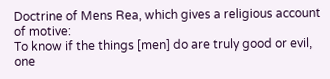Doctrine of Mens Rea, which gives a religious account of motive:
To know if the things [men] do are truly good or evil, one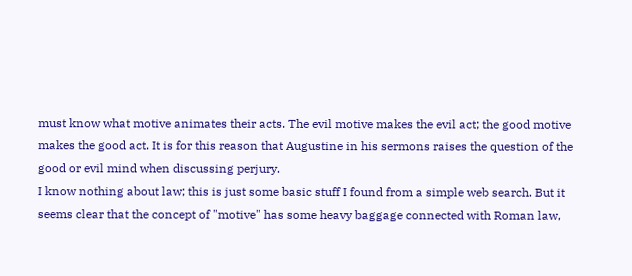must know what motive animates their acts. The evil motive makes the evil act; the good motive makes the good act. It is for this reason that Augustine in his sermons raises the question of the good or evil mind when discussing perjury.
I know nothing about law; this is just some basic stuff I found from a simple web search. But it seems clear that the concept of "motive" has some heavy baggage connected with Roman law,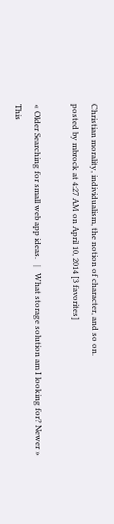Christian morality, individualism, the notion of character, and so on.
posted by mbrock at 4:27 AM on April 10, 2014 [3 favorites]

« Older Searching for small web app ideas.   |   What storage solution am I looking for? Newer »
This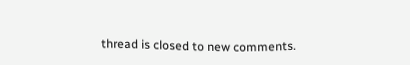thread is closed to new comments.